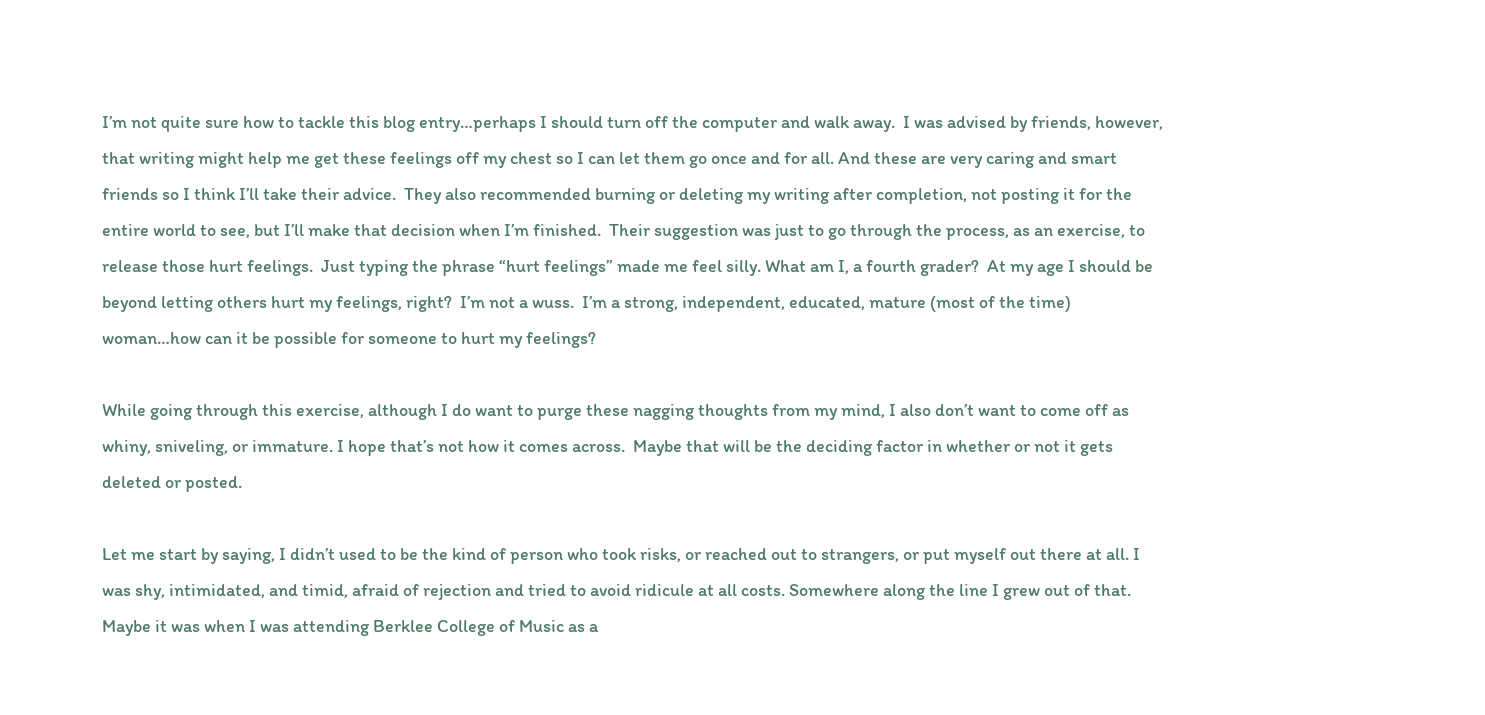I’m not quite sure how to tackle this blog entry…perhaps I should turn off the computer and walk away.  I was advised by friends, however, that writing might help me get these feelings off my chest so I can let them go once and for all. And these are very caring and smart friends so I think I’ll take their advice.  They also recommended burning or deleting my writing after completion, not posting it for the entire world to see, but I’ll make that decision when I’m finished.  Their suggestion was just to go through the process, as an exercise, to release those hurt feelings.  Just typing the phrase “hurt feelings” made me feel silly. What am I, a fourth grader?  At my age I should be beyond letting others hurt my feelings, right?  I’m not a wuss.  I’m a strong, independent, educated, mature (most of the time) woman…how can it be possible for someone to hurt my feelings?

While going through this exercise, although I do want to purge these nagging thoughts from my mind, I also don’t want to come off as whiny, sniveling, or immature. I hope that’s not how it comes across.  Maybe that will be the deciding factor in whether or not it gets deleted or posted.

Let me start by saying, I didn’t used to be the kind of person who took risks, or reached out to strangers, or put myself out there at all. I was shy, intimidated, and timid, afraid of rejection and tried to avoid ridicule at all costs. Somewhere along the line I grew out of that. Maybe it was when I was attending Berklee College of Music as a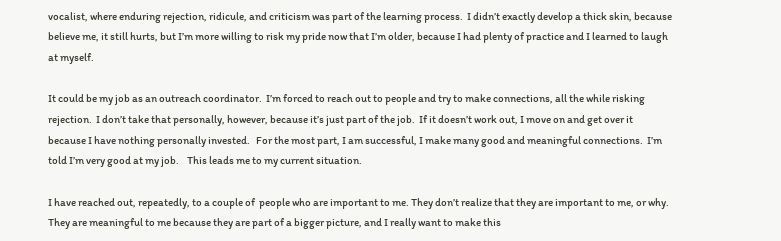vocalist, where enduring rejection, ridicule, and criticism was part of the learning process.  I didn’t exactly develop a thick skin, because believe me, it still hurts, but I’m more willing to risk my pride now that I’m older, because I had plenty of practice and I learned to laugh at myself.

It could be my job as an outreach coordinator.  I’m forced to reach out to people and try to make connections, all the while risking rejection.  I don’t take that personally, however, because it’s just part of the job.  If it doesn’t work out, I move on and get over it because I have nothing personally invested.   For the most part, I am successful, I make many good and meaningful connections.  I’m told I’m very good at my job.    This leads me to my current situation.

I have reached out, repeatedly, to a couple of  people who are important to me. They don’t realize that they are important to me, or why.  They are meaningful to me because they are part of a bigger picture, and I really want to make this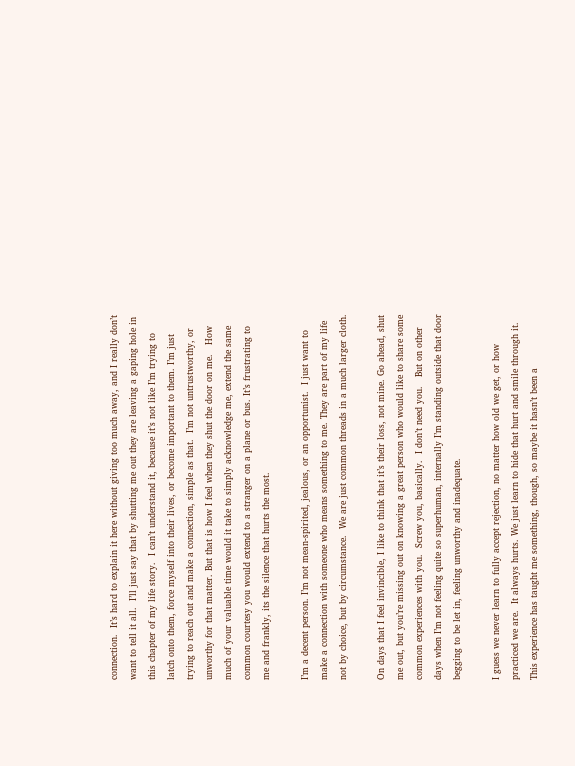connection.  It’s hard to explain it here without giving too much away, and I really don’t want to tell it all.  I’ll just say that by shutting me out they are leaving a gaping hole in this chapter of my life story.  I can’t understand it, because it’s not like I’m trying to latch onto them, force myself into their lives, or become important to them. I’m just trying to reach out and make a connection, simple as that.  I’m not untrustworthy, or unworthy for that matter. But that is how I feel when they shut the door on me.   How much of your valuable time would it take to simply acknowledge me, extend the same common courtesy you would extend to a stranger on a plane or bus. It’s frustrating to me and frankly, its the silence that hurts the most.

I’m a decent person. I’m not mean-spirited, jealous, or an opportunist.  I just want to make a connection with someone who means something to me. They are part of my life not by choice, but by circumstance.  We are just common threads in a much larger cloth.

On days that I feel invincible, I like to think that it’s their loss, not mine. Go ahead, shut me out, but you’re missing out on knowing a great person who would like to share some common experiences with you.  Screw you, basically.  I don’t need you.   But on other days when I’m not feeling quite so superhuman, internally I’m standing outside that door begging to be let in, feeling unworthy and inadequate.

I guess we never learn to fully accept rejection, no matter how old we get, or how practiced we are.  It always hurts. We just learn to hide that hurt and smile through it.   This experience has taught me something, though, so maybe it hasn’t been a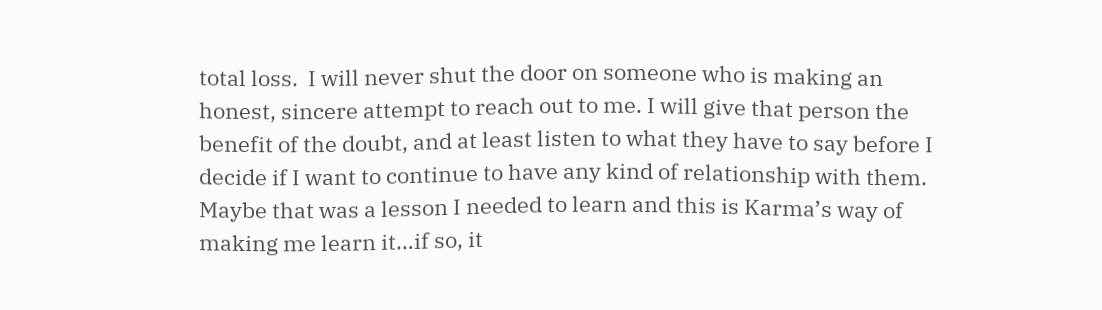total loss.  I will never shut the door on someone who is making an honest, sincere attempt to reach out to me. I will give that person the benefit of the doubt, and at least listen to what they have to say before I decide if I want to continue to have any kind of relationship with them. Maybe that was a lesson I needed to learn and this is Karma’s way of making me learn it…if so, it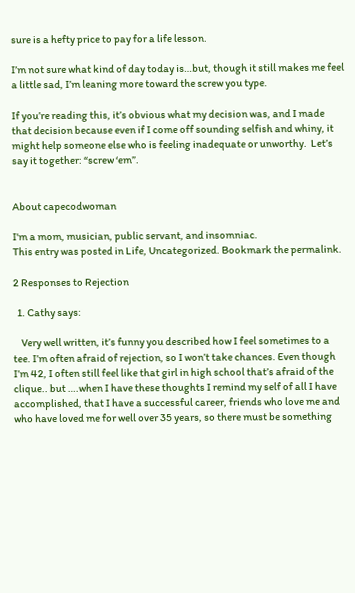sure is a hefty price to pay for a life lesson.

I’m not sure what kind of day today is…but, though it still makes me feel a little sad, I’m leaning more toward the screw you type.

If you’re reading this, it’s obvious what my decision was, and I made that decision because even if I come off sounding selfish and whiny, it might help someone else who is feeling inadequate or unworthy.  Let’s say it together: “screw ‘em”.


About capecodwoman

I'm a mom, musician, public servant, and insomniac.
This entry was posted in Life, Uncategorized. Bookmark the permalink.

2 Responses to Rejection

  1. Cathy says:

    Very well written, it’s funny you described how I feel sometimes to a tee. I’m often afraid of rejection, so I won’t take chances. Even though I’m 42, I often still feel like that girl in high school that’s afraid of the clique.. but ….when I have these thoughts I remind my self of all I have accomplished, that I have a successful career, friends who love me and who have loved me for well over 35 years, so there must be something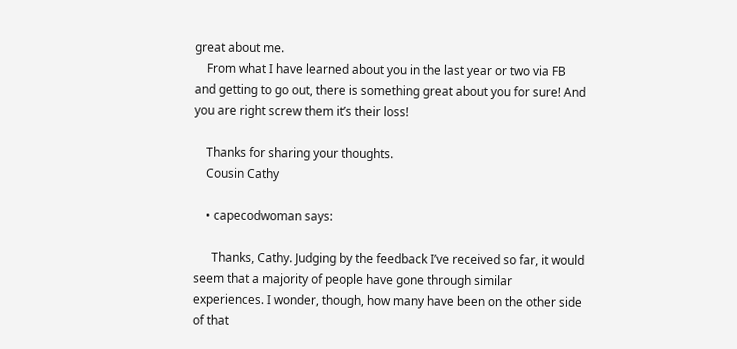great about me.
    From what I have learned about you in the last year or two via FB and getting to go out, there is something great about you for sure! And you are right screw them it’s their loss!

    Thanks for sharing your thoughts.
    Cousin Cathy

    • capecodwoman says:

      Thanks, Cathy. Judging by the feedback I’ve received so far, it would seem that a majority of people have gone through similar experiences. I wonder, though, how many have been on the other side of that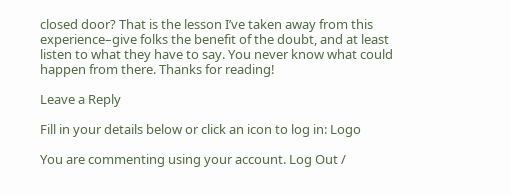closed door? That is the lesson I’ve taken away from this experience–give folks the benefit of the doubt, and at least listen to what they have to say. You never know what could happen from there. Thanks for reading!

Leave a Reply

Fill in your details below or click an icon to log in: Logo

You are commenting using your account. Log Out /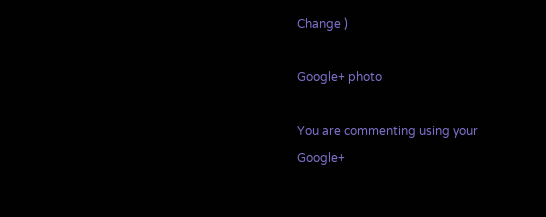Change )

Google+ photo

You are commenting using your Google+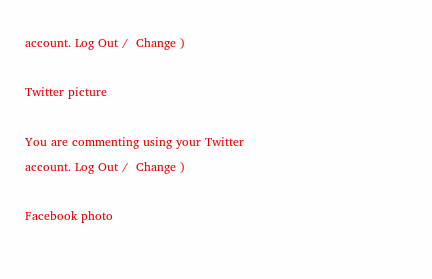account. Log Out /  Change )

Twitter picture

You are commenting using your Twitter account. Log Out /  Change )

Facebook photo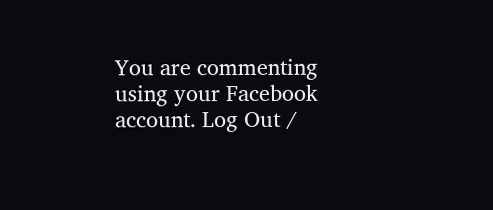You are commenting using your Facebook account. Log Out /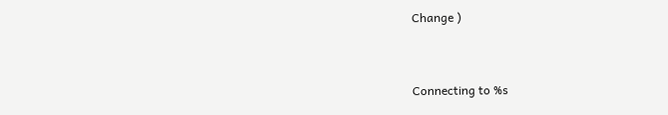Change )


Connecting to %s